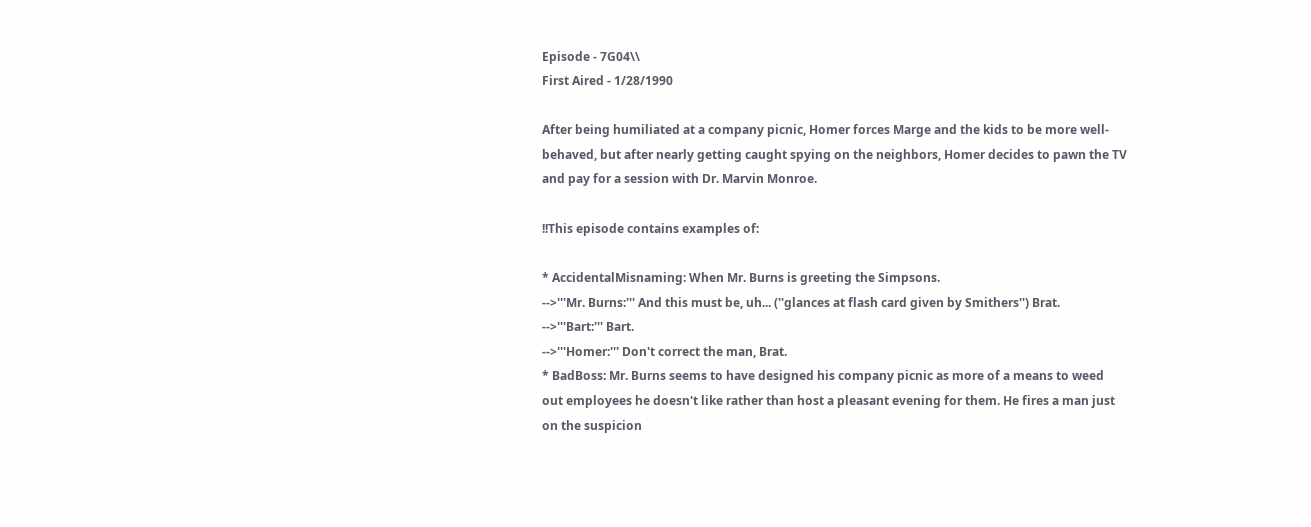Episode - 7G04\\
First Aired - 1/28/1990

After being humiliated at a company picnic, Homer forces Marge and the kids to be more well-behaved, but after nearly getting caught spying on the neighbors, Homer decides to pawn the TV and pay for a session with Dr. Marvin Monroe.

!!This episode contains examples of:

* AccidentalMisnaming: When Mr. Burns is greeting the Simpsons.
-->'''Mr. Burns:''' And this must be, uh... (''glances at flash card given by Smithers'') Brat.
-->'''Bart:''' Bart.
-->'''Homer:''' Don't correct the man, Brat.
* BadBoss: Mr. Burns seems to have designed his company picnic as more of a means to weed out employees he doesn't like rather than host a pleasant evening for them. He fires a man just on the suspicion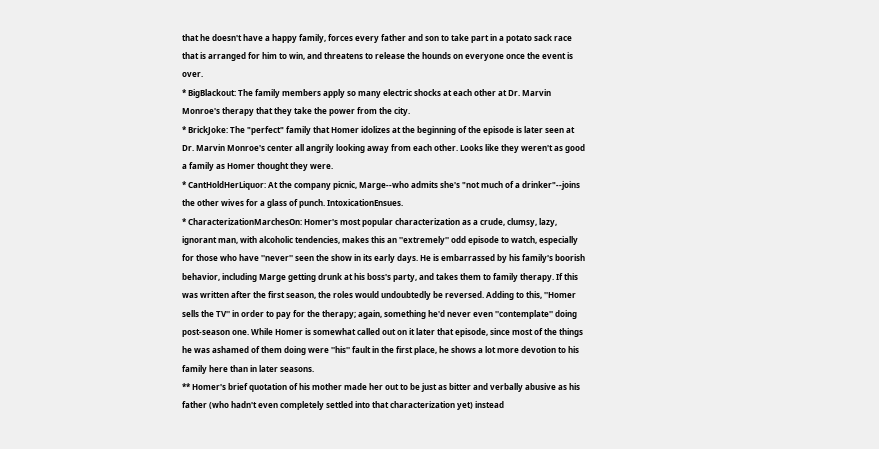that he doesn't have a happy family, forces every father and son to take part in a potato sack race that is arranged for him to win, and threatens to release the hounds on everyone once the event is over.
* BigBlackout: The family members apply so many electric shocks at each other at Dr. Marvin Monroe's therapy that they take the power from the city.
* BrickJoke: The "perfect" family that Homer idolizes at the beginning of the episode is later seen at Dr. Marvin Monroe's center all angrily looking away from each other. Looks like they weren't as good a family as Homer thought they were.
* CantHoldHerLiquor: At the company picnic, Marge--who admits she's "not much of a drinker"--joins the other wives for a glass of punch. IntoxicationEnsues.
* CharacterizationMarchesOn: Homer's most popular characterization as a crude, clumsy, lazy, ignorant man, with alcoholic tendencies, makes this an ''extremely'' odd episode to watch, especially for those who have ''never'' seen the show in its early days. He is embarrassed by his family's boorish behavior, including Marge getting drunk at his boss's party, and takes them to family therapy. If this was written after the first season, the roles would undoubtedly be reversed. Adding to this, ''Homer sells the TV'' in order to pay for the therapy; again, something he'd never even ''contemplate'' doing post-season one. While Homer is somewhat called out on it later that episode, since most of the things he was ashamed of them doing were ''his'' fault in the first place, he shows a lot more devotion to his family here than in later seasons.
** Homer's brief quotation of his mother made her out to be just as bitter and verbally abusive as his father (who hadn't even completely settled into that characterization yet) instead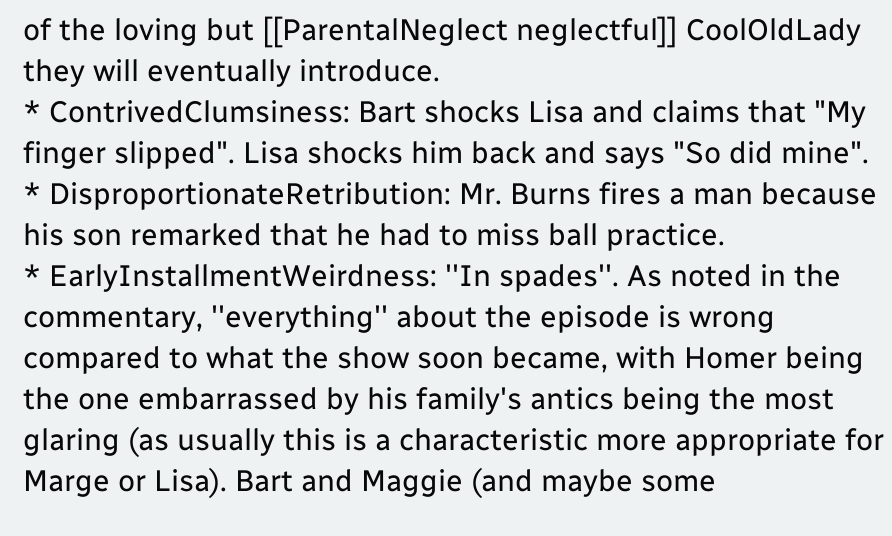of the loving but [[ParentalNeglect neglectful]] CoolOldLady they will eventually introduce.
* ContrivedClumsiness: Bart shocks Lisa and claims that "My finger slipped". Lisa shocks him back and says "So did mine".
* DisproportionateRetribution: Mr. Burns fires a man because his son remarked that he had to miss ball practice.
* EarlyInstallmentWeirdness: ''In spades''. As noted in the commentary, ''everything'' about the episode is wrong compared to what the show soon became, with Homer being the one embarrassed by his family's antics being the most glaring (as usually this is a characteristic more appropriate for Marge or Lisa). Bart and Maggie (and maybe some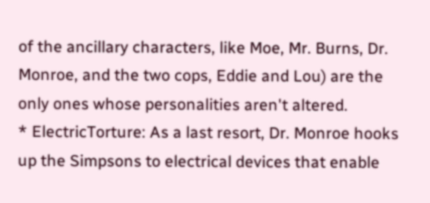of the ancillary characters, like Moe, Mr. Burns, Dr. Monroe, and the two cops, Eddie and Lou) are the only ones whose personalities aren't altered.
* ElectricTorture: As a last resort, Dr. Monroe hooks up the Simpsons to electrical devices that enable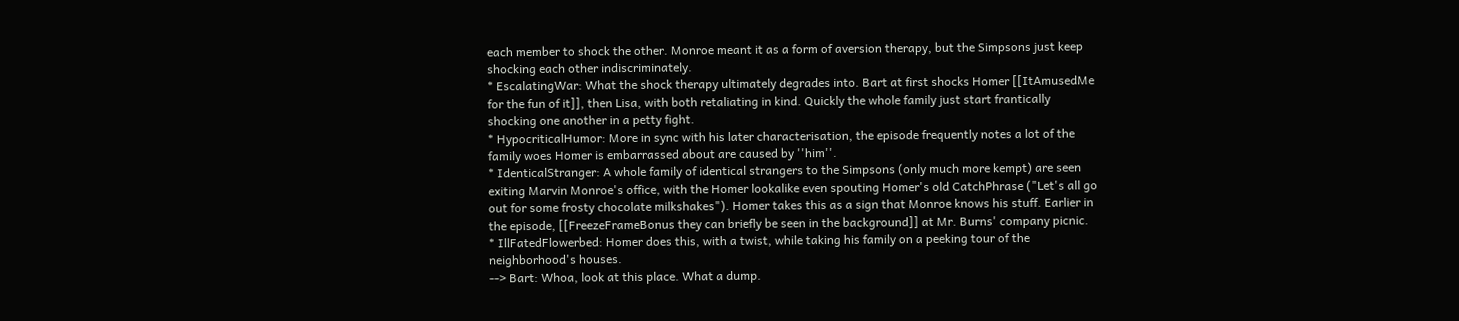each member to shock the other. Monroe meant it as a form of aversion therapy, but the Simpsons just keep shocking each other indiscriminately.
* EscalatingWar: What the shock therapy ultimately degrades into. Bart at first shocks Homer [[ItAmusedMe for the fun of it]], then Lisa, with both retaliating in kind. Quickly the whole family just start frantically shocking one another in a petty fight.
* HypocriticalHumor: More in sync with his later characterisation, the episode frequently notes a lot of the family woes Homer is embarrassed about are caused by ''him''.
* IdenticalStranger: A whole family of identical strangers to the Simpsons (only much more kempt) are seen exiting Marvin Monroe's office, with the Homer lookalike even spouting Homer's old CatchPhrase ("Let's all go out for some frosty chocolate milkshakes"). Homer takes this as a sign that Monroe knows his stuff. Earlier in the episode, [[FreezeFrameBonus they can briefly be seen in the background]] at Mr. Burns' company picnic.
* IllFatedFlowerbed: Homer does this, with a twist, while taking his family on a peeking tour of the neighborhood's houses.
--> Bart: Whoa, look at this place. What a dump.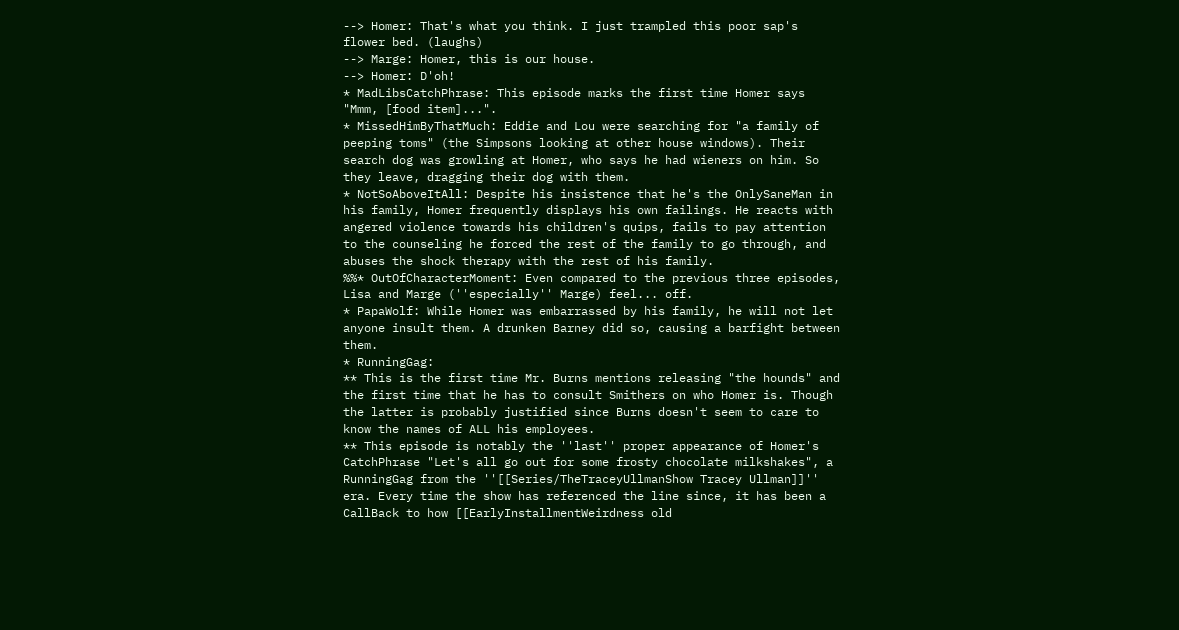--> Homer: That's what you think. I just trampled this poor sap's flower bed. (laughs)
--> Marge: Homer, this is our house.
--> Homer: D'oh!
* MadLibsCatchPhrase: This episode marks the first time Homer says "Mmm, [food item]...".
* MissedHimByThatMuch: Eddie and Lou were searching for "a family of peeping toms" (the Simpsons looking at other house windows). Their search dog was growling at Homer, who says he had wieners on him. So they leave, dragging their dog with them.
* NotSoAboveItAll: Despite his insistence that he's the OnlySaneMan in his family, Homer frequently displays his own failings. He reacts with angered violence towards his children's quips, fails to pay attention to the counseling he forced the rest of the family to go through, and abuses the shock therapy with the rest of his family.
%%* OutOfCharacterMoment: Even compared to the previous three episodes, Lisa and Marge (''especially'' Marge) feel... off.
* PapaWolf: While Homer was embarrassed by his family, he will not let anyone insult them. A drunken Barney did so, causing a barfight between them.
* RunningGag:
** This is the first time Mr. Burns mentions releasing "the hounds" and the first time that he has to consult Smithers on who Homer is. Though the latter is probably justified since Burns doesn't seem to care to know the names of ALL his employees.
** This episode is notably the ''last'' proper appearance of Homer's CatchPhrase "Let's all go out for some frosty chocolate milkshakes", a RunningGag from the ''[[Series/TheTraceyUllmanShow Tracey Ullman]]'' era. Every time the show has referenced the line since, it has been a CallBack to how [[EarlyInstallmentWeirdness old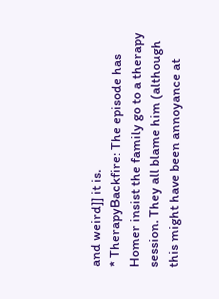and weird]] it is.
* TherapyBackfire: The episode has Homer insist the family go to a therapy session. They all blame him (although this might have been annoyance at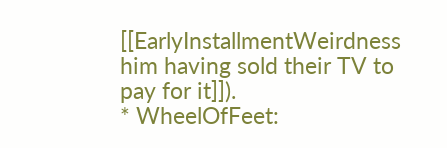[[EarlyInstallmentWeirdness him having sold their TV to pay for it]]).
* WheelOfFeet: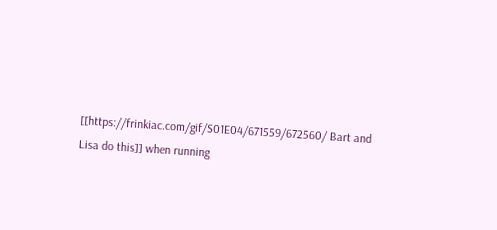[[https://frinkiac.com/gif/S01E04/671559/672560/ Bart and Lisa do this]] when running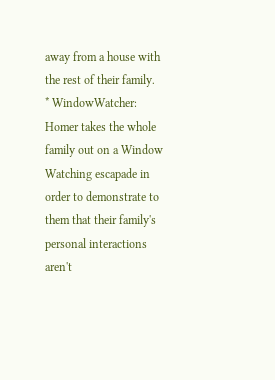away from a house with the rest of their family.
* WindowWatcher: Homer takes the whole family out on a Window Watching escapade in order to demonstrate to them that their family's personal interactions aren't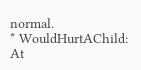normal.
* WouldHurtAChild: At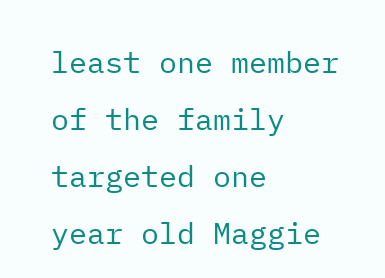least one member of the family targeted one year old Maggie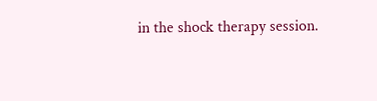in the shock therapy session.